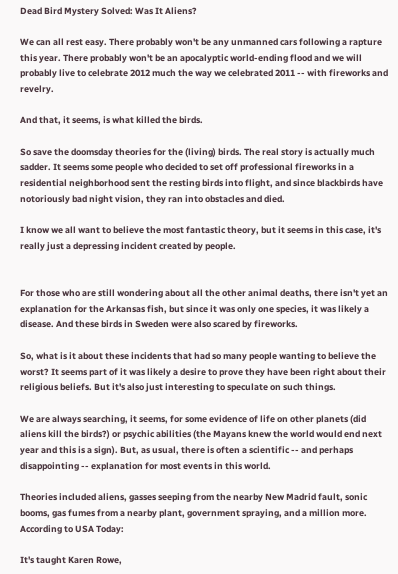Dead Bird Mystery Solved: Was It Aliens?

We can all rest easy. There probably won't be any unmanned cars following a rapture this year. There probably won't be an apocalyptic world-ending flood and we will probably live to celebrate 2012 much the way we celebrated 2011 -- with fireworks and revelry.

And that, it seems, is what killed the birds.

So save the doomsday theories for the (living) birds. The real story is actually much sadder. It seems some people who decided to set off professional fireworks in a residential neighborhood sent the resting birds into flight, and since blackbirds have notoriously bad night vision, they ran into obstacles and died.

I know we all want to believe the most fantastic theory, but it seems in this case, it's really just a depressing incident created by people.


For those who are still wondering about all the other animal deaths, there isn't yet an explanation for the Arkansas fish, but since it was only one species, it was likely a disease. And these birds in Sweden were also scared by fireworks.

So, what is it about these incidents that had so many people wanting to believe the worst? It seems part of it was likely a desire to prove they have been right about their religious beliefs. But it's also just interesting to speculate on such things.

We are always searching, it seems, for some evidence of life on other planets (did aliens kill the birds?) or psychic abilities (the Mayans knew the world would end next year and this is a sign). But, as usual, there is often a scientific -- and perhaps disappointing -- explanation for most events in this world.

Theories included aliens, gasses seeping from the nearby New Madrid fault, sonic booms, gas fumes from a nearby plant, government spraying, and a million more. According to USA Today:

It's taught Karen Rowe,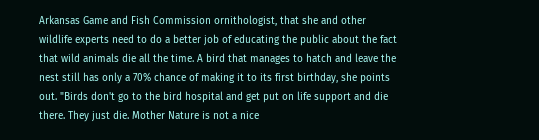Arkansas Game and Fish Commission ornithologist, that she and other wildlife experts need to do a better job of educating the public about the fact that wild animals die all the time. A bird that manages to hatch and leave the nest still has only a 70% chance of making it to its first birthday, she points out. "Birds don't go to the bird hospital and get put on life support and die there. They just die. Mother Nature is not a nice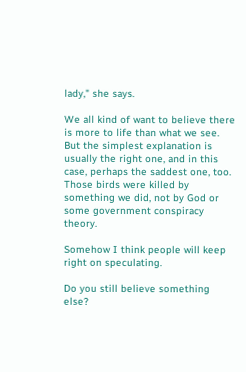lady," she says.

We all kind of want to believe there is more to life than what we see. But the simplest explanation is usually the right one, and in this case, perhaps the saddest one, too. Those birds were killed by something we did, not by God or some government conspiracy theory.

Somehow I think people will keep right on speculating.

Do you still believe something else?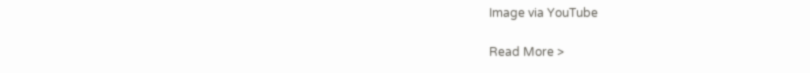Image via YouTube

Read More >